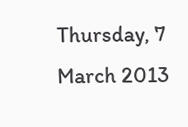Thursday, 7 March 2013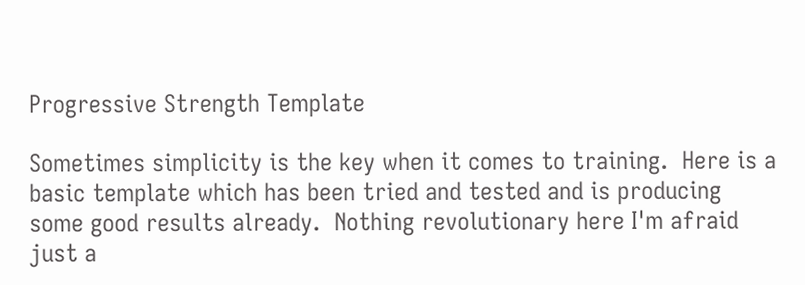Progressive Strength Template

Sometimes simplicity is the key when it comes to training.  Here is a basic template which has been tried and tested and is producing some good results already.  Nothing revolutionary here I'm afraid just a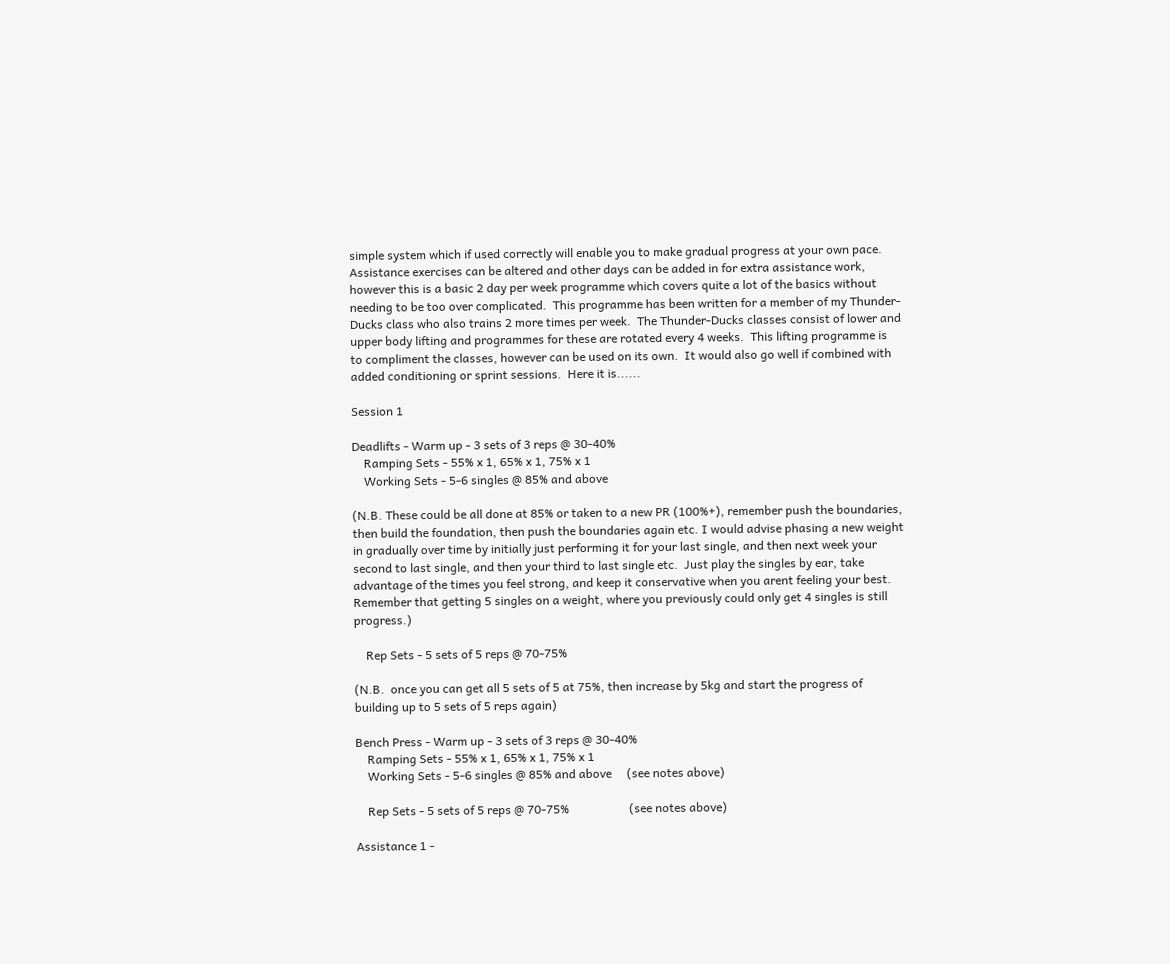simple system which if used correctly will enable you to make gradual progress at your own pace. Assistance exercises can be altered and other days can be added in for extra assistance work, however this is a basic 2 day per week programme which covers quite a lot of the basics without needing to be too over complicated.  This programme has been written for a member of my Thunder-Ducks class who also trains 2 more times per week.  The Thunder-Ducks classes consist of lower and upper body lifting and programmes for these are rotated every 4 weeks.  This lifting programme is to compliment the classes, however can be used on its own.  It would also go well if combined with added conditioning or sprint sessions.  Here it is......

Session 1

Deadlifts - Warm up - 3 sets of 3 reps @ 30-40%
    Ramping Sets - 55% x 1, 65% x 1, 75% x 1
    Working Sets - 5-6 singles @ 85% and above

(N.B. These could be all done at 85% or taken to a new PR (100%+), remember push the boundaries, then build the foundation, then push the boundaries again etc. I would advise phasing a new weight in gradually over time by initially just performing it for your last single, and then next week your second to last single, and then your third to last single etc.  Just play the singles by ear, take advantage of the times you feel strong, and keep it conservative when you arent feeling your best.  Remember that getting 5 singles on a weight, where you previously could only get 4 singles is still progress.)

    Rep Sets - 5 sets of 5 reps @ 70-75%

(N.B.  once you can get all 5 sets of 5 at 75%, then increase by 5kg and start the progress of building up to 5 sets of 5 reps again)

Bench Press - Warm up - 3 sets of 3 reps @ 30-40%
    Ramping Sets - 55% x 1, 65% x 1, 75% x 1
    Working Sets - 5-6 singles @ 85% and above     (see notes above)

    Rep Sets - 5 sets of 5 reps @ 70-75%                    (see notes above)

Assistance 1 -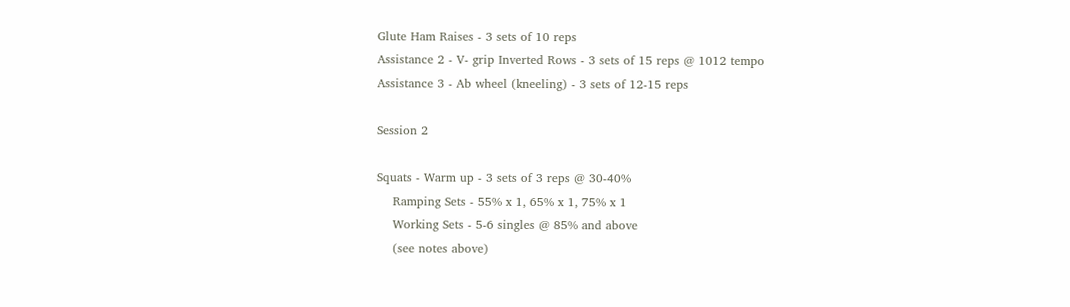Glute Ham Raises - 3 sets of 10 reps
Assistance 2 - V- grip Inverted Rows - 3 sets of 15 reps @ 1012 tempo
Assistance 3 - Ab wheel (kneeling) - 3 sets of 12-15 reps

Session 2

Squats - Warm up - 3 sets of 3 reps @ 30-40%
    Ramping Sets - 55% x 1, 65% x 1, 75% x 1
    Working Sets - 5-6 singles @ 85% and above
    (see notes above)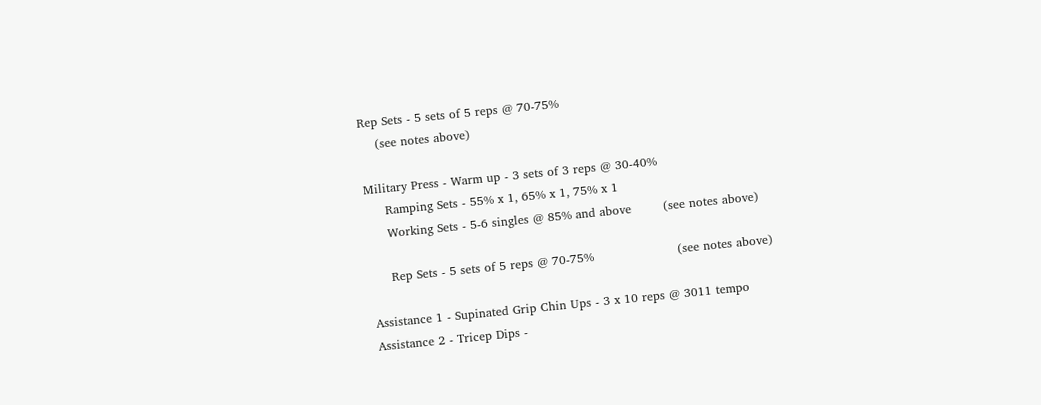Rep Sets - 5 sets of 5 reps @ 70-75%
    (see notes above)

Military Press - Warm up - 3 sets of 3 reps @ 30-40%
     Ramping Sets - 55% x 1, 65% x 1, 75% x 1
     Working Sets - 5-6 singles @ 85% and above        (see notes above)

     Rep Sets - 5 sets of 5 reps @ 70-75%                     (see notes above)

Assistance 1 - Supinated Grip Chin Ups - 3 x 10 reps @ 3011 tempo
Assistance 2 - Tricep Dips -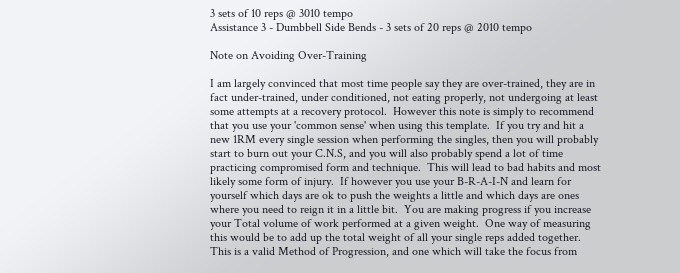3 sets of 10 reps @ 3010 tempo
Assistance 3 - Dumbbell Side Bends - 3 sets of 20 reps @ 2010 tempo

Note on Avoiding Over-Training

I am largely convinced that most time people say they are over-trained, they are in fact under-trained, under conditioned, not eating properly, not undergoing at least some attempts at a recovery protocol.  However this note is simply to recommend that you use your 'common sense' when using this template.  If you try and hit a new 1RM every single session when performing the singles, then you will probably start to burn out your C.N.S, and you will also probably spend a lot of time practicing compromised form and technique.  This will lead to bad habits and most likely some form of injury.  If however you use your B-R-A-I-N and learn for yourself which days are ok to push the weights a little and which days are ones where you need to reign it in a little bit.  You are making progress if you increase your Total volume of work performed at a given weight.  One way of measuring this would be to add up the total weight of all your single reps added together.  This is a valid Method of Progression, and one which will take the focus from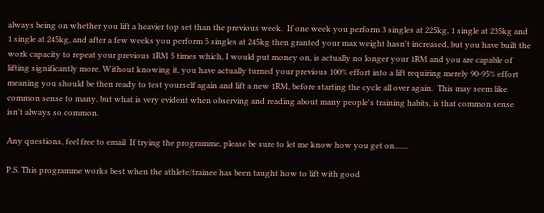always being on whether you lift a heavier top set than the previous week.  If one week you perform 3 singles at 225kg, 1 single at 235kg and 1 single at 245kg, and after a few weeks you perform 5 singles at 245kg then granted your max weight hasn't increased, but you have built the work capacity to repeat your previous 1RM 5 times which, I would put money on, is actually no longer your 1RM and you are capable of lifting significantly more. Without knowing it, you have actually turned your previous 100% effort into a lift requiring merely 90-95% effort meaning you should be then ready to test yourself again and lift a new 1RM, before starting the cycle all over again.  This may seem like common sense to many, but what is very evident when observing and reading about many people's training habits, is that common sense isn't always so common.

Any questions, feel free to email  If trying the programme, please be sure to let me know how you get on.......

P.S. This programme works best when the athlete/trainee has been taught how to lift with good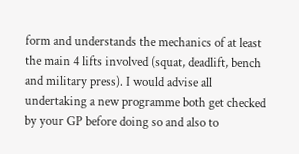form and understands the mechanics of at least the main 4 lifts involved (squat, deadlift, bench and military press). I would advise all undertaking a new programme both get checked by your GP before doing so and also to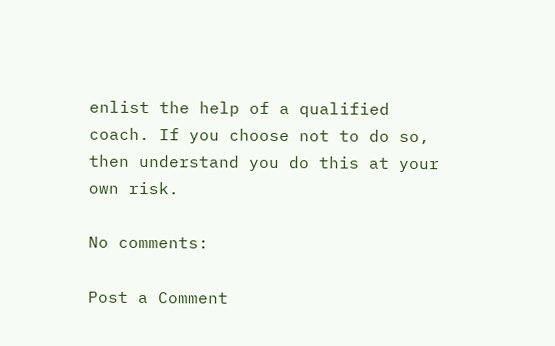enlist the help of a qualified coach. If you choose not to do so, then understand you do this at your own risk.

No comments:

Post a Comment